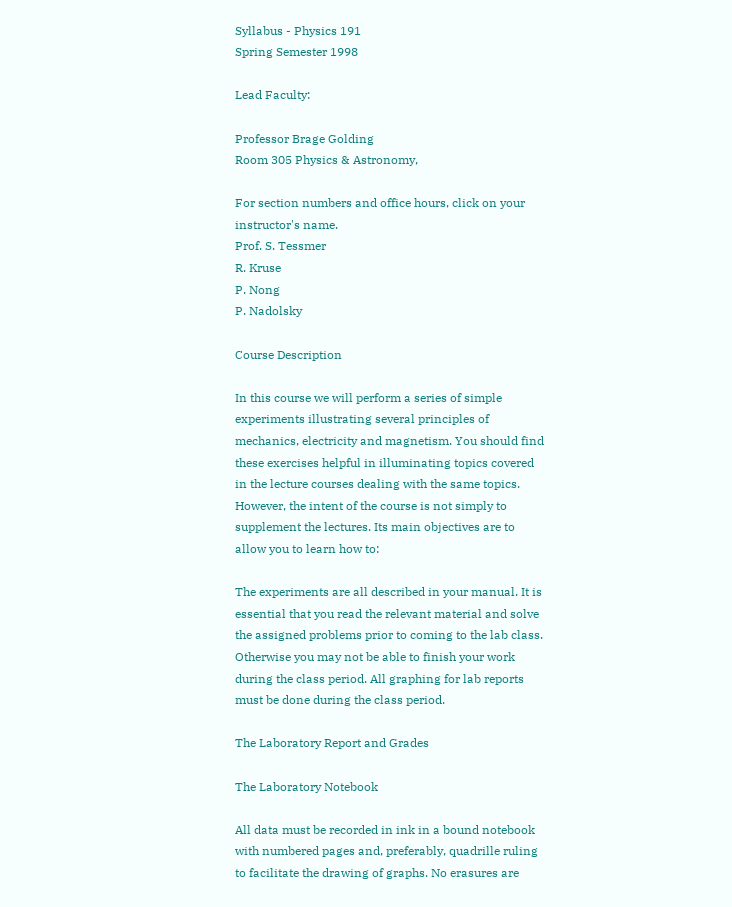Syllabus - Physics 191
Spring Semester 1998

Lead Faculty:

Professor Brage Golding
Room 305 Physics & Astronomy,

For section numbers and office hours, click on your instructor's name.
Prof. S. Tessmer
R. Kruse
P. Nong
P. Nadolsky

Course Description

In this course we will perform a series of simple experiments illustrating several principles of mechanics, electricity and magnetism. You should find these exercises helpful in illuminating topics covered in the lecture courses dealing with the same topics. However, the intent of the course is not simply to supplement the lectures. Its main objectives are to allow you to learn how to:

The experiments are all described in your manual. It is essential that you read the relevant material and solve the assigned problems prior to coming to the lab class. Otherwise you may not be able to finish your work during the class period. All graphing for lab reports must be done during the class period.

The Laboratory Report and Grades

The Laboratory Notebook

All data must be recorded in ink in a bound notebook with numbered pages and, preferably, quadrille ruling to facilitate the drawing of graphs. No erasures are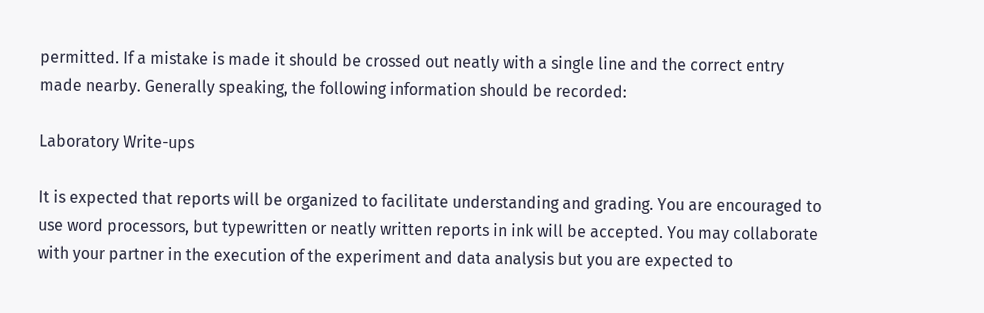permitted. If a mistake is made it should be crossed out neatly with a single line and the correct entry made nearby. Generally speaking, the following information should be recorded:

Laboratory Write-ups

It is expected that reports will be organized to facilitate understanding and grading. You are encouraged to use word processors, but typewritten or neatly written reports in ink will be accepted. You may collaborate with your partner in the execution of the experiment and data analysis but you are expected to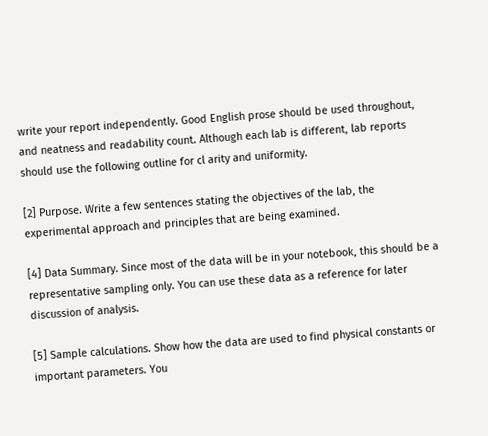write your report independently. Good English prose should be used throughout, and neatness and readability count. Although each lab is different, lab reports should use the following outline for cl arity and uniformity.

[2] Purpose. Write a few sentences stating the objectives of the lab, the experimental approach and principles that are being examined.

[4] Data Summary. Since most of the data will be in your notebook, this should be a representative sampling only. You can use these data as a reference for later discussion of analysis.

[5] Sample calculations. Show how the data are used to find physical constants or important parameters. You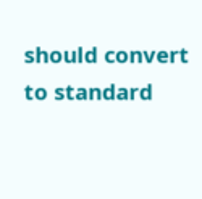should convert to standard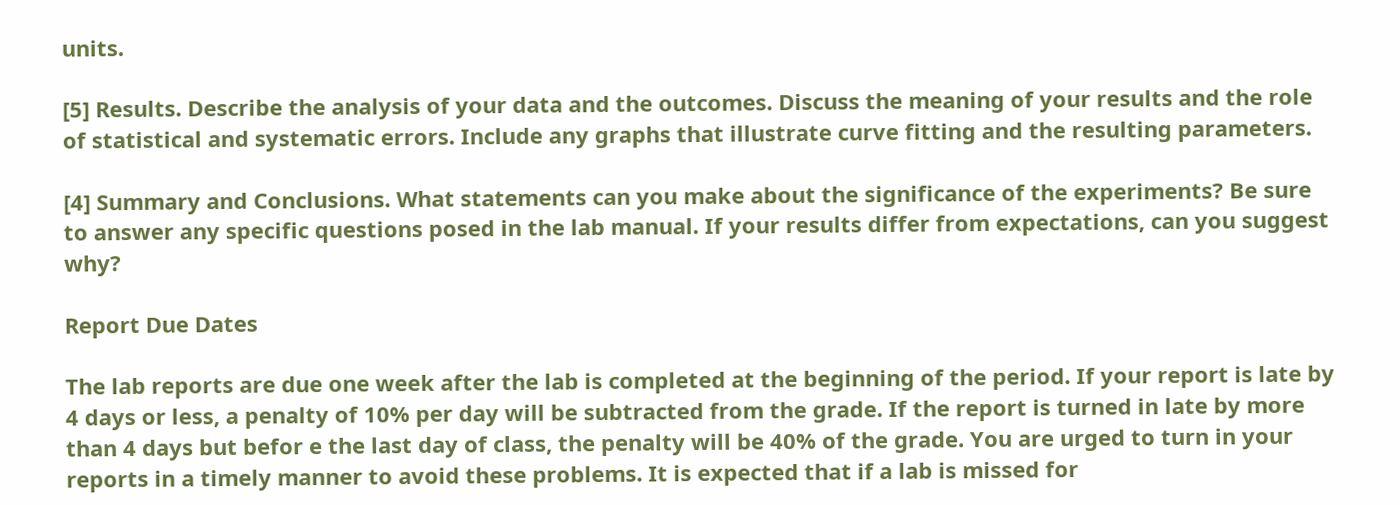units.

[5] Results. Describe the analysis of your data and the outcomes. Discuss the meaning of your results and the role of statistical and systematic errors. Include any graphs that illustrate curve fitting and the resulting parameters.

[4] Summary and Conclusions. What statements can you make about the significance of the experiments? Be sure to answer any specific questions posed in the lab manual. If your results differ from expectations, can you suggest why?

Report Due Dates

The lab reports are due one week after the lab is completed at the beginning of the period. If your report is late by 4 days or less, a penalty of 10% per day will be subtracted from the grade. If the report is turned in late by more than 4 days but befor e the last day of class, the penalty will be 40% of the grade. You are urged to turn in your reports in a timely manner to avoid these problems. It is expected that if a lab is missed for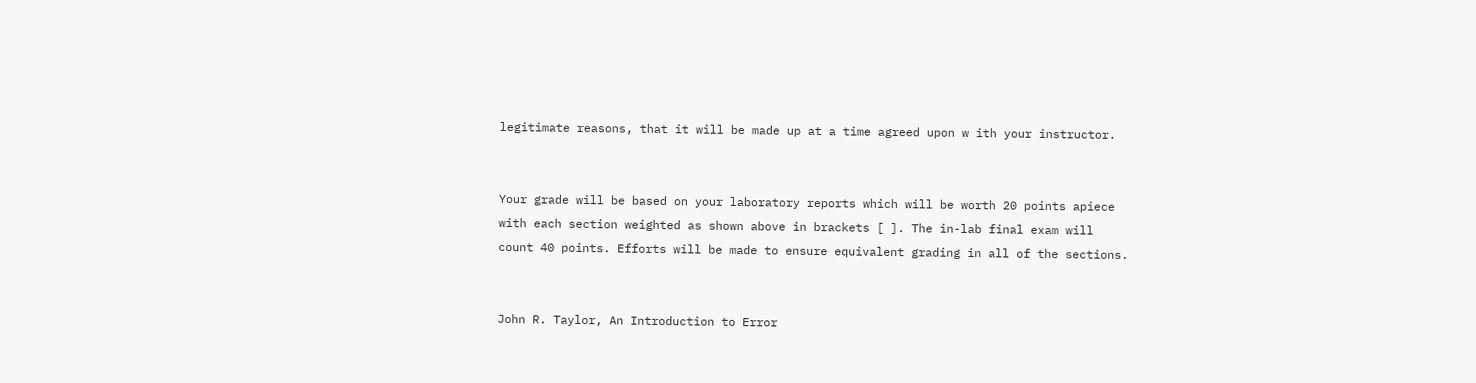legitimate reasons, that it will be made up at a time agreed upon w ith your instructor.


Your grade will be based on your laboratory reports which will be worth 20 points apiece with each section weighted as shown above in brackets [ ]. The in-lab final exam will count 40 points. Efforts will be made to ensure equivalent grading in all of the sections.


John R. Taylor, An Introduction to Error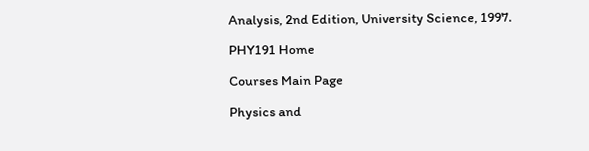Analysis, 2nd Edition, University Science, 1997.

PHY191 Home

Courses Main Page

Physics and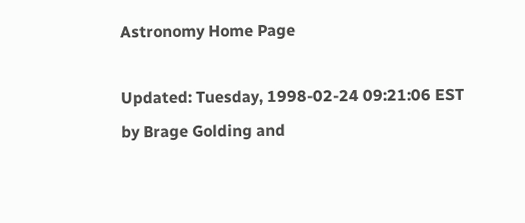Astronomy Home Page

Updated: Tuesday, 1998-02-24 09:21:06 EST
by Brage Golding and